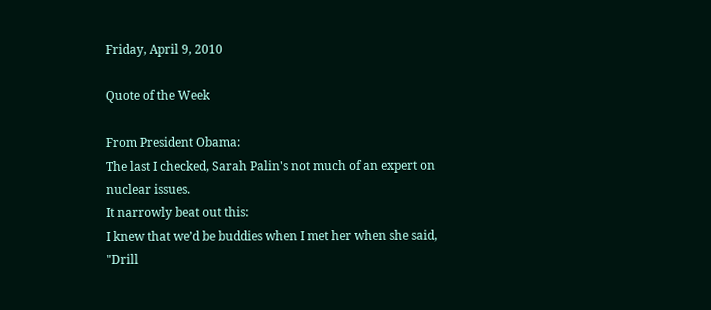Friday, April 9, 2010

Quote of the Week

From President Obama:
The last I checked, Sarah Palin's not much of an expert on nuclear issues.
It narrowly beat out this:
I knew that we’d be buddies when I met her when she said, "Drill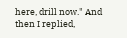here, drill now." And then I replied,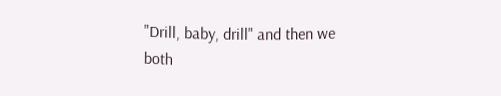"Drill, baby, drill" and then we both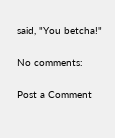said, "You betcha!"

No comments:

Post a Comment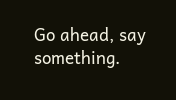Go ahead, say something.